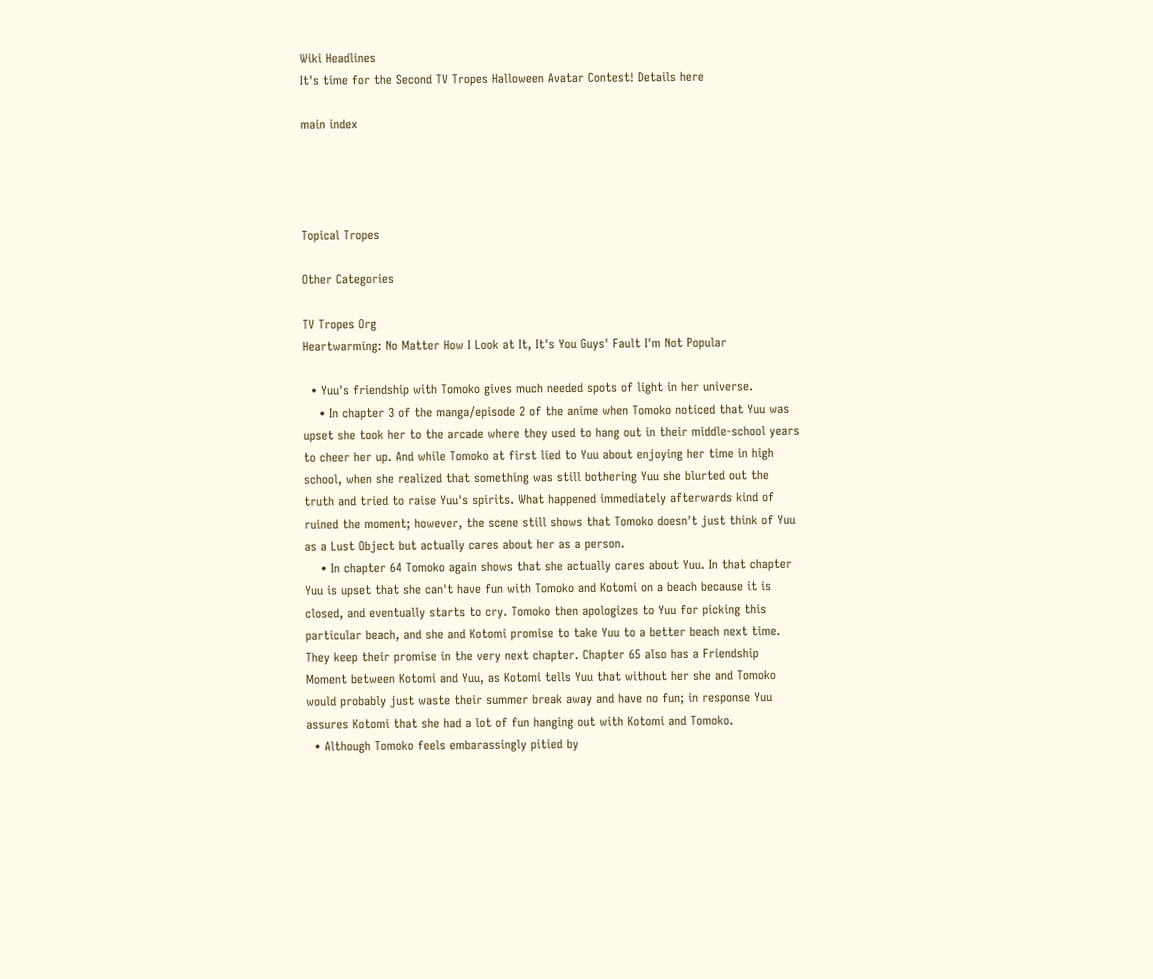Wiki Headlines
It's time for the Second TV Tropes Halloween Avatar Contest! Details here

main index




Topical Tropes

Other Categories

TV Tropes Org
Heartwarming: No Matter How I Look at It, It's You Guys' Fault I'm Not Popular

  • Yuu's friendship with Tomoko gives much needed spots of light in her universe.
    • In chapter 3 of the manga/episode 2 of the anime when Tomoko noticed that Yuu was upset she took her to the arcade where they used to hang out in their middle-school years to cheer her up. And while Tomoko at first lied to Yuu about enjoying her time in high school, when she realized that something was still bothering Yuu she blurted out the truth and tried to raise Yuu's spirits. What happened immediately afterwards kind of ruined the moment; however, the scene still shows that Tomoko doesn't just think of Yuu as a Lust Object but actually cares about her as a person.
    • In chapter 64 Tomoko again shows that she actually cares about Yuu. In that chapter Yuu is upset that she can't have fun with Tomoko and Kotomi on a beach because it is closed, and eventually starts to cry. Tomoko then apologizes to Yuu for picking this particular beach, and she and Kotomi promise to take Yuu to a better beach next time. They keep their promise in the very next chapter. Chapter 65 also has a Friendship Moment between Kotomi and Yuu, as Kotomi tells Yuu that without her she and Tomoko would probably just waste their summer break away and have no fun; in response Yuu assures Kotomi that she had a lot of fun hanging out with Kotomi and Tomoko.
  • Although Tomoko feels embarassingly pitied by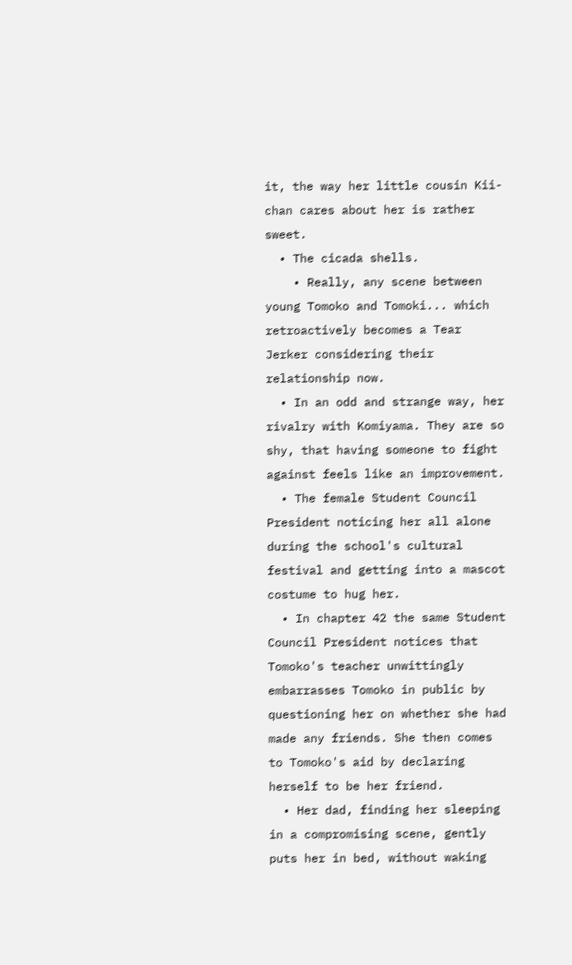it, the way her little cousin Kii-chan cares about her is rather sweet.
  • The cicada shells.
    • Really, any scene between young Tomoko and Tomoki... which retroactively becomes a Tear Jerker considering their relationship now.
  • In an odd and strange way, her rivalry with Komiyama. They are so shy, that having someone to fight against feels like an improvement.
  • The female Student Council President noticing her all alone during the school's cultural festival and getting into a mascot costume to hug her.
  • In chapter 42 the same Student Council President notices that Tomoko's teacher unwittingly embarrasses Tomoko in public by questioning her on whether she had made any friends. She then comes to Tomoko's aid by declaring herself to be her friend.
  • Her dad, finding her sleeping in a compromising scene, gently puts her in bed, without waking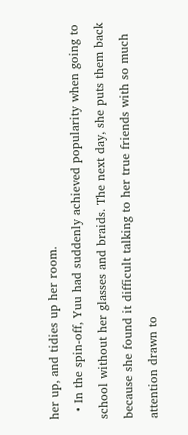her up, and tidies up her room.
  • In the spin-off, Yuu had suddenly achieved popularity when going to school without her glasses and braids. The next day, she puts them back because she found it difficult talking to her true friends with so much attention drawn to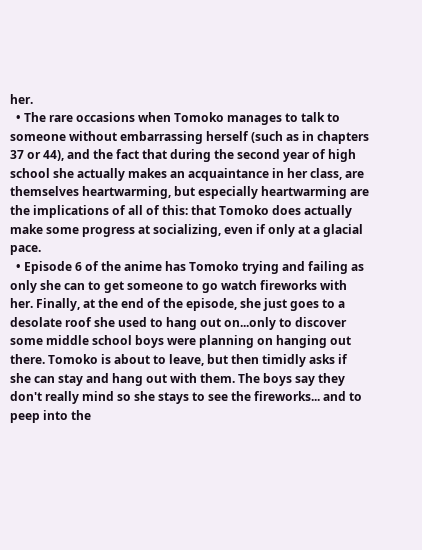her.
  • The rare occasions when Tomoko manages to talk to someone without embarrassing herself (such as in chapters 37 or 44), and the fact that during the second year of high school she actually makes an acquaintance in her class, are themselves heartwarming, but especially heartwarming are the implications of all of this: that Tomoko does actually make some progress at socializing, even if only at a glacial pace.
  • Episode 6 of the anime has Tomoko trying and failing as only she can to get someone to go watch fireworks with her. Finally, at the end of the episode, she just goes to a desolate roof she used to hang out on...only to discover some middle school boys were planning on hanging out there. Tomoko is about to leave, but then timidly asks if she can stay and hang out with them. The boys say they don't really mind so she stays to see the fireworks... and to peep into the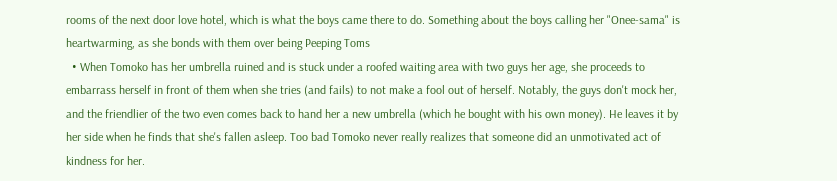rooms of the next door love hotel, which is what the boys came there to do. Something about the boys calling her "Onee-sama" is heartwarming, as she bonds with them over being Peeping Toms
  • When Tomoko has her umbrella ruined and is stuck under a roofed waiting area with two guys her age, she proceeds to embarrass herself in front of them when she tries (and fails) to not make a fool out of herself. Notably, the guys don't mock her, and the friendlier of the two even comes back to hand her a new umbrella (which he bought with his own money). He leaves it by her side when he finds that she's fallen asleep. Too bad Tomoko never really realizes that someone did an unmotivated act of kindness for her.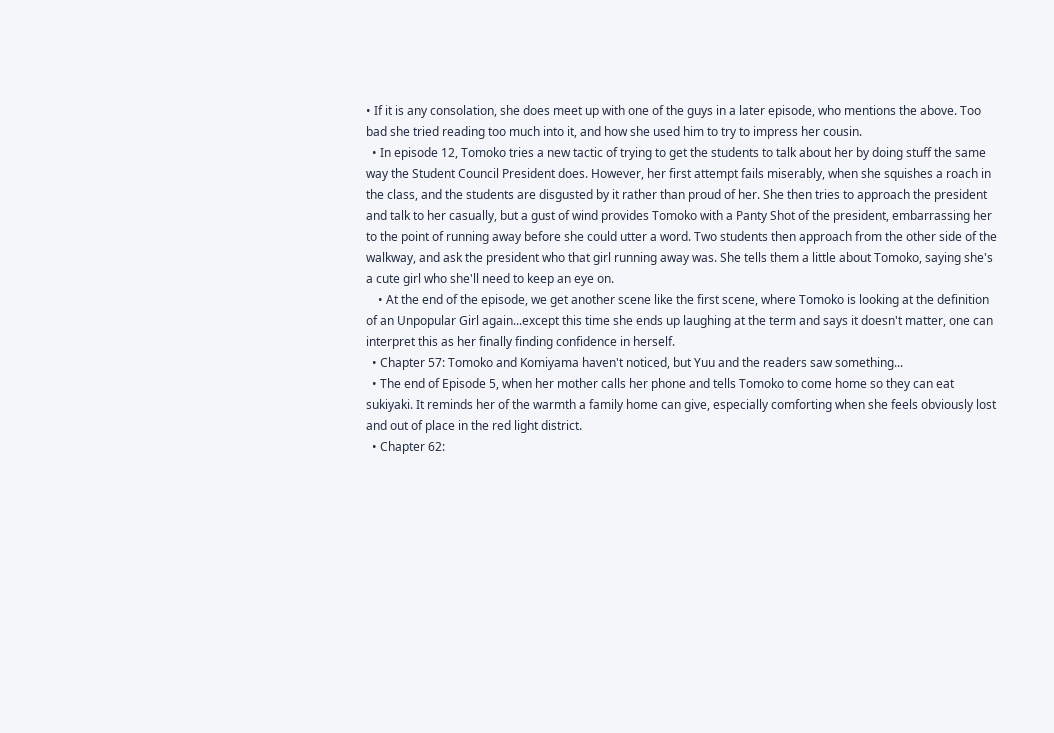• If it is any consolation, she does meet up with one of the guys in a later episode, who mentions the above. Too bad she tried reading too much into it, and how she used him to try to impress her cousin.
  • In episode 12, Tomoko tries a new tactic of trying to get the students to talk about her by doing stuff the same way the Student Council President does. However, her first attempt fails miserably, when she squishes a roach in the class, and the students are disgusted by it rather than proud of her. She then tries to approach the president and talk to her casually, but a gust of wind provides Tomoko with a Panty Shot of the president, embarrassing her to the point of running away before she could utter a word. Two students then approach from the other side of the walkway, and ask the president who that girl running away was. She tells them a little about Tomoko, saying she's a cute girl who she'll need to keep an eye on.
    • At the end of the episode, we get another scene like the first scene, where Tomoko is looking at the definition of an Unpopular Girl again...except this time she ends up laughing at the term and says it doesn't matter, one can interpret this as her finally finding confidence in herself.
  • Chapter 57: Tomoko and Komiyama haven't noticed, but Yuu and the readers saw something...
  • The end of Episode 5, when her mother calls her phone and tells Tomoko to come home so they can eat sukiyaki. It reminds her of the warmth a family home can give, especially comforting when she feels obviously lost and out of place in the red light district.
  • Chapter 62: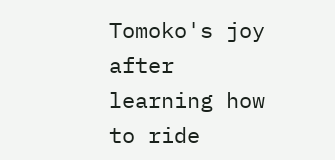Tomoko's joy after learning how to ride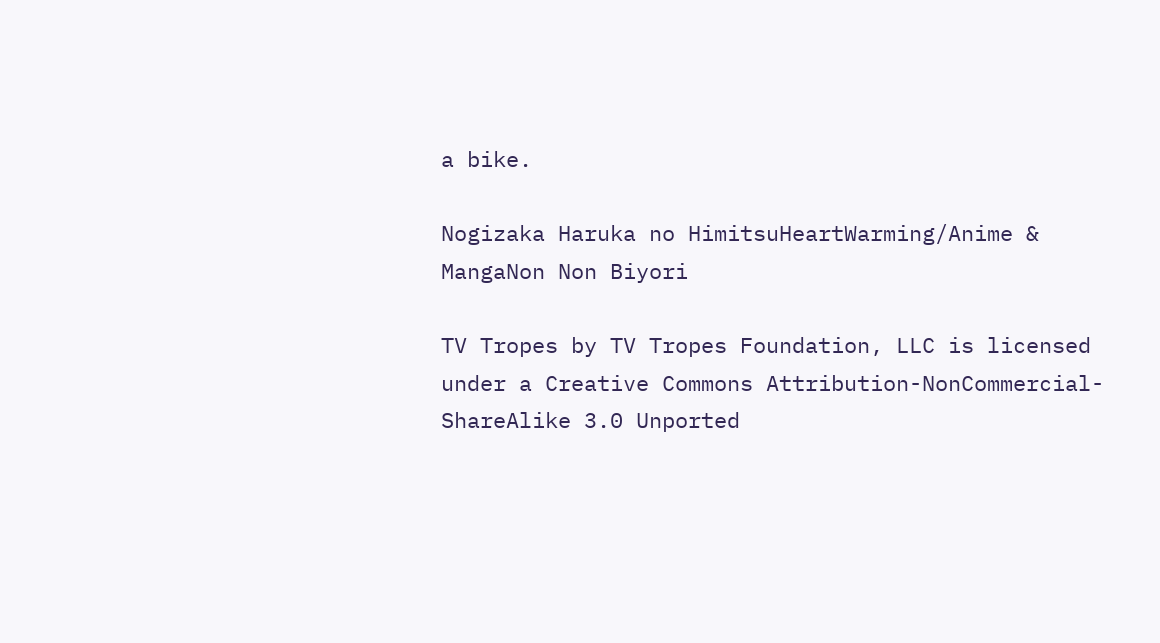a bike.

Nogizaka Haruka no HimitsuHeartWarming/Anime & MangaNon Non Biyori

TV Tropes by TV Tropes Foundation, LLC is licensed under a Creative Commons Attribution-NonCommercial-ShareAlike 3.0 Unported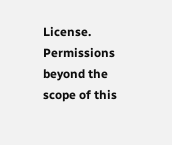License.
Permissions beyond the scope of this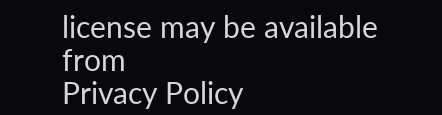license may be available from
Privacy Policy